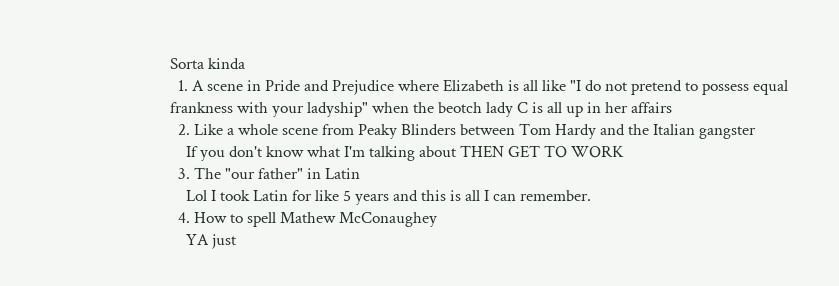Sorta kinda
  1. A scene in Pride and Prejudice where Elizabeth is all like "I do not pretend to possess equal frankness with your ladyship" when the beotch lady C is all up in her affairs
  2. Like a whole scene from Peaky Blinders between Tom Hardy and the Italian gangster
    If you don't know what I'm talking about THEN GET TO WORK
  3. The "our father" in Latin
    Lol I took Latin for like 5 years and this is all I can remember.
  4. How to spell Mathew McConaughey
    YA just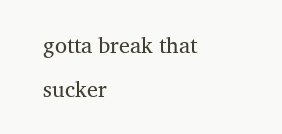gotta break that sucker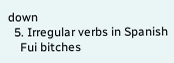down
  5. Irregular verbs in Spanish
    Fui bitches